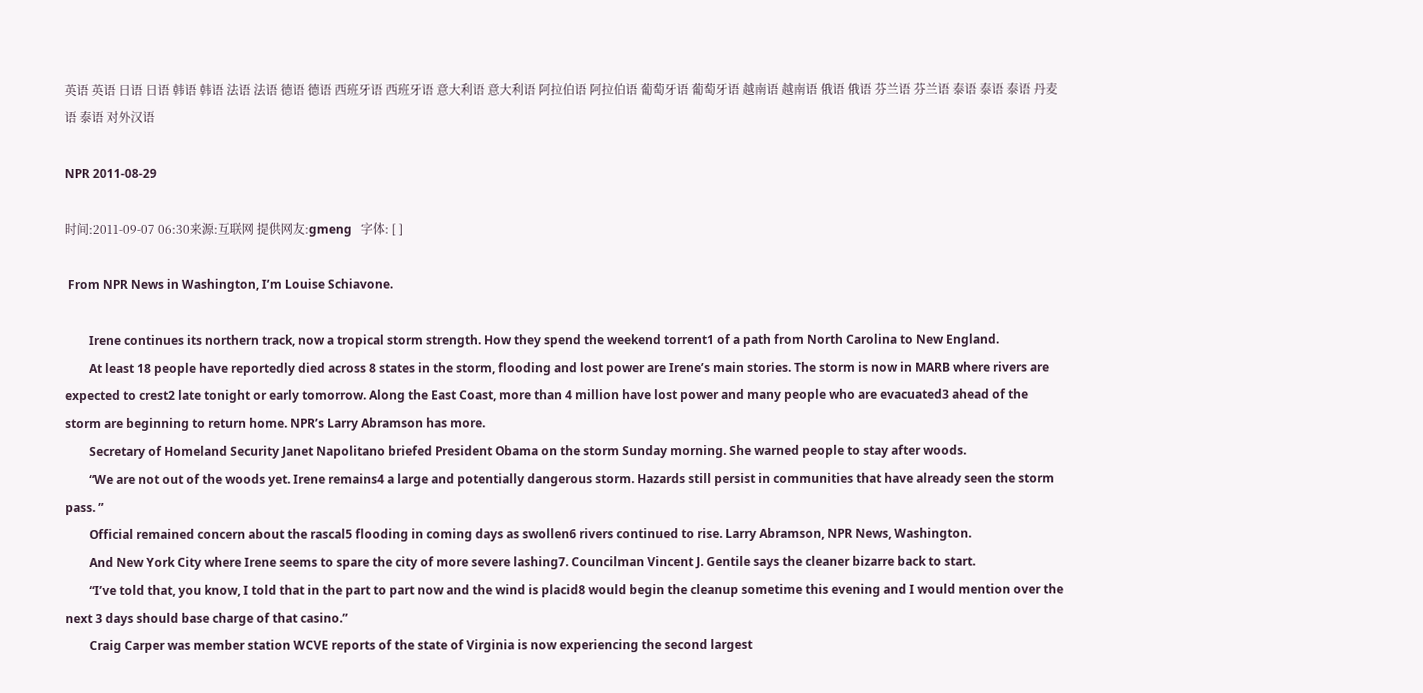英语 英语 日语 日语 韩语 韩语 法语 法语 德语 德语 西班牙语 西班牙语 意大利语 意大利语 阿拉伯语 阿拉伯语 葡萄牙语 葡萄牙语 越南语 越南语 俄语 俄语 芬兰语 芬兰语 泰语 泰语 泰语 丹麦语 泰语 对外汉语

NPR 2011-08-29

时间:2011-09-07 06:30来源:互联网 提供网友:gmeng   字体: [ ]

 From NPR News in Washington, I’m Louise Schiavone.

        Irene continues its northern track, now a tropical storm strength. How they spend the weekend torrent1 of a path from North Carolina to New England.
        At least 18 people have reportedly died across 8 states in the storm, flooding and lost power are Irene’s main stories. The storm is now in MARB where rivers are expected to crest2 late tonight or early tomorrow. Along the East Coast, more than 4 million have lost power and many people who are evacuated3 ahead of the storm are beginning to return home. NPR’s Larry Abramson has more.
        Secretary of Homeland Security Janet Napolitano briefed President Obama on the storm Sunday morning. She warned people to stay after woods.
        “We are not out of the woods yet. Irene remains4 a large and potentially dangerous storm. Hazards still persist in communities that have already seen the storm pass. ”
        Official remained concern about the rascal5 flooding in coming days as swollen6 rivers continued to rise. Larry Abramson, NPR News, Washington.
        And New York City where Irene seems to spare the city of more severe lashing7. Councilman Vincent J. Gentile says the cleaner bizarre back to start.
        “I’ve told that, you know, I told that in the part to part now and the wind is placid8 would begin the cleanup sometime this evening and I would mention over the next 3 days should base charge of that casino.”
        Craig Carper was member station WCVE reports of the state of Virginia is now experiencing the second largest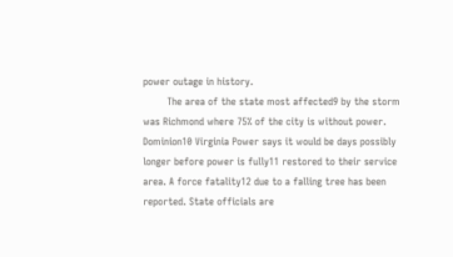power outage in history.
        The area of the state most affected9 by the storm was Richmond where 75% of the city is without power. Dominion10 Virginia Power says it would be days possibly longer before power is fully11 restored to their service area. A force fatality12 due to a falling tree has been reported. State officials are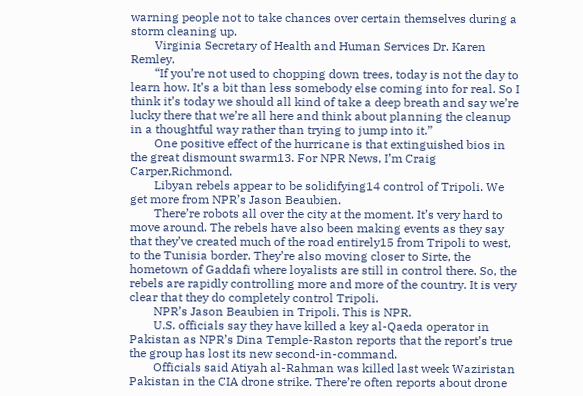warning people not to take chances over certain themselves during a storm cleaning up.
        Virginia Secretary of Health and Human Services Dr. Karen Remley.
        “If you’re not used to chopping down trees, today is not the day to learn how. It’s a bit than less somebody else coming into for real. So I think it’s today we should all kind of take a deep breath and say we’re lucky there that we’re all here and think about planning the cleanup in a thoughtful way rather than trying to jump into it.”
        One positive effect of the hurricane is that extinguished bios in the great dismount swarm13. For NPR News, I’m Craig Carper,Richmond.
        Libyan rebels appear to be solidifying14 control of Tripoli. We get more from NPR’s Jason Beaubien.
        There’re robots all over the city at the moment. It’s very hard to move around. The rebels have also been making events as they say that they’ve created much of the road entirely15 from Tripoli to west, to the Tunisia border. They’re also moving closer to Sirte, the hometown of Gaddafi where loyalists are still in control there. So, the rebels are rapidly controlling more and more of the country. It is very clear that they do completely control Tripoli.
        NPR’s Jason Beaubien in Tripoli. This is NPR.
        U.S. officials say they have killed a key al-Qaeda operator in Pakistan as NPR’s Dina Temple-Raston reports that the report’s true the group has lost its new second-in-command.
        Officials said Atiyah al-Rahman was killed last week Waziristan Pakistan in the CIA drone strike. There’re often reports about drone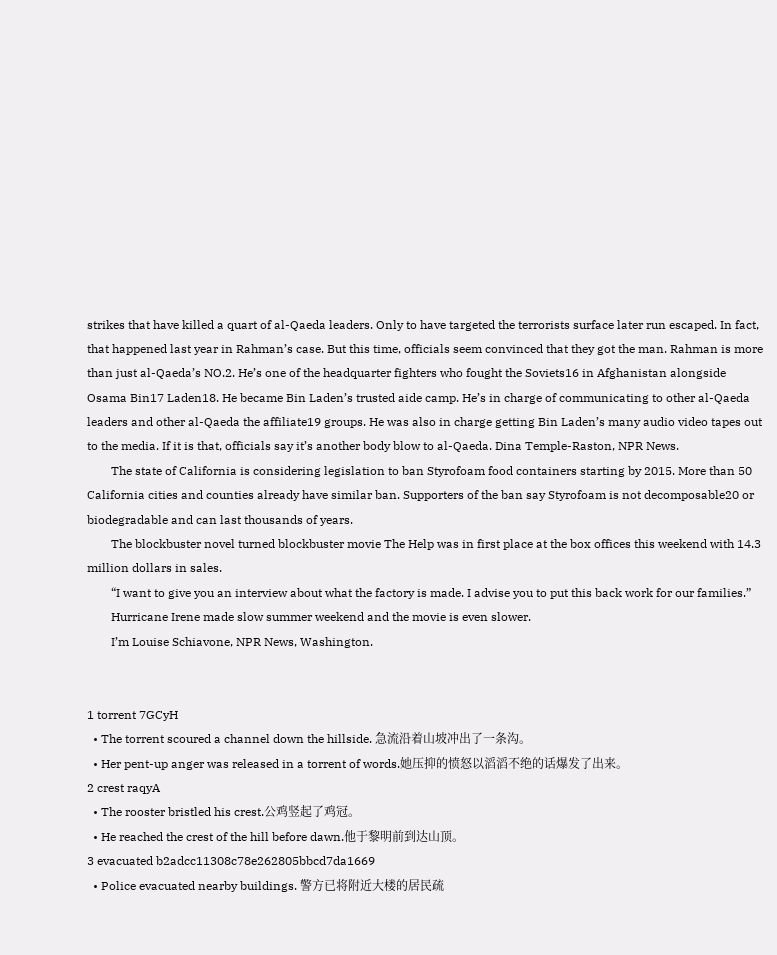strikes that have killed a quart of al-Qaeda leaders. Only to have targeted the terrorists surface later run escaped. In fact, that happened last year in Rahman’s case. But this time, officials seem convinced that they got the man. Rahman is more than just al-Qaeda’s NO.2. He’s one of the headquarter fighters who fought the Soviets16 in Afghanistan alongside Osama Bin17 Laden18. He became Bin Laden’s trusted aide camp. He’s in charge of communicating to other al-Qaeda leaders and other al-Qaeda the affiliate19 groups. He was also in charge getting Bin Laden’s many audio video tapes out to the media. If it is that, officials say it’s another body blow to al-Qaeda. Dina Temple-Raston, NPR News.
        The state of California is considering legislation to ban Styrofoam food containers starting by 2015. More than 50 California cities and counties already have similar ban. Supporters of the ban say Styrofoam is not decomposable20 or biodegradable and can last thousands of years.
        The blockbuster novel turned blockbuster movie The Help was in first place at the box offices this weekend with 14.3 million dollars in sales.
        “I want to give you an interview about what the factory is made. I advise you to put this back work for our families.”
        Hurricane Irene made slow summer weekend and the movie is even slower.
        I’m Louise Schiavone, NPR News, Washington.


1 torrent 7GCyH
  • The torrent scoured a channel down the hillside. 急流沿着山坡冲出了一条沟。
  • Her pent-up anger was released in a torrent of words.她压抑的愤怒以滔滔不绝的话爆发了出来。
2 crest raqyA
  • The rooster bristled his crest.公鸡竖起了鸡冠。
  • He reached the crest of the hill before dawn.他于黎明前到达山顶。
3 evacuated b2adcc11308c78e262805bbcd7da1669
  • Police evacuated nearby buildings. 警方已将附近大楼的居民疏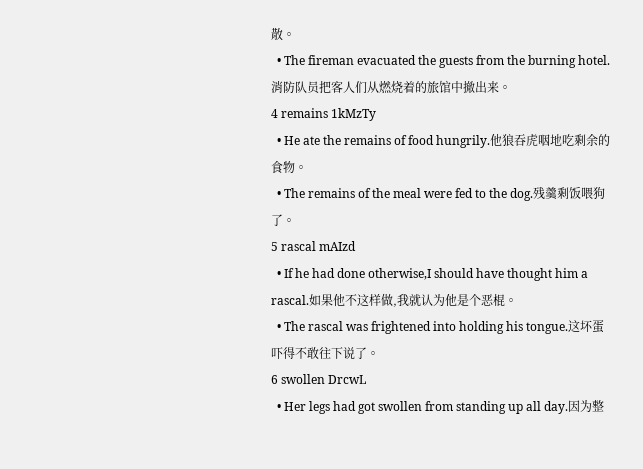散。
  • The fireman evacuated the guests from the burning hotel. 消防队员把客人们从燃烧着的旅馆中撤出来。
4 remains 1kMzTy
  • He ate the remains of food hungrily.他狼吞虎咽地吃剩余的食物。
  • The remains of the meal were fed to the dog.残羹剩饭喂狗了。
5 rascal mAIzd
  • If he had done otherwise,I should have thought him a rascal.如果他不这样做,我就认为他是个恶棍。
  • The rascal was frightened into holding his tongue.这坏蛋吓得不敢往下说了。
6 swollen DrcwL
  • Her legs had got swollen from standing up all day.因为整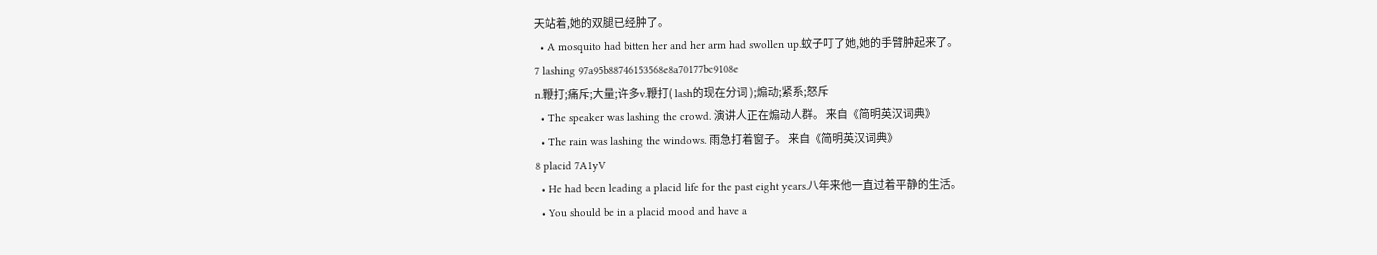天站着,她的双腿已经肿了。
  • A mosquito had bitten her and her arm had swollen up.蚊子叮了她,她的手臂肿起来了。
7 lashing 97a95b88746153568e8a70177bc9108e
n.鞭打;痛斥;大量;许多v.鞭打( lash的现在分词 );煽动;紧系;怒斥
  • The speaker was lashing the crowd. 演讲人正在煽动人群。 来自《简明英汉词典》
  • The rain was lashing the windows. 雨急打着窗子。 来自《简明英汉词典》
8 placid 7A1yV
  • He had been leading a placid life for the past eight years.八年来他一直过着平静的生活。
  • You should be in a placid mood and have a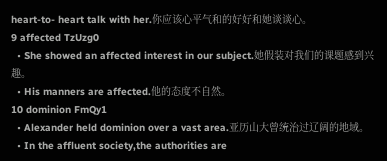heart-to- heart talk with her.你应该心平气和的好好和她谈谈心。
9 affected TzUzg0
  • She showed an affected interest in our subject.她假装对我们的课题感到兴趣。
  • His manners are affected.他的态度不自然。
10 dominion FmQy1
  • Alexander held dominion over a vast area.亚历山大曾统治过辽阔的地域。
  • In the affluent society,the authorities are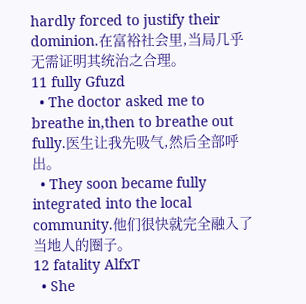hardly forced to justify their dominion.在富裕社会里,当局几乎无需证明其统治之合理。
11 fully Gfuzd
  • The doctor asked me to breathe in,then to breathe out fully.医生让我先吸气,然后全部呼出。
  • They soon became fully integrated into the local community.他们很快就完全融入了当地人的圈子。
12 fatality AlfxT
  • She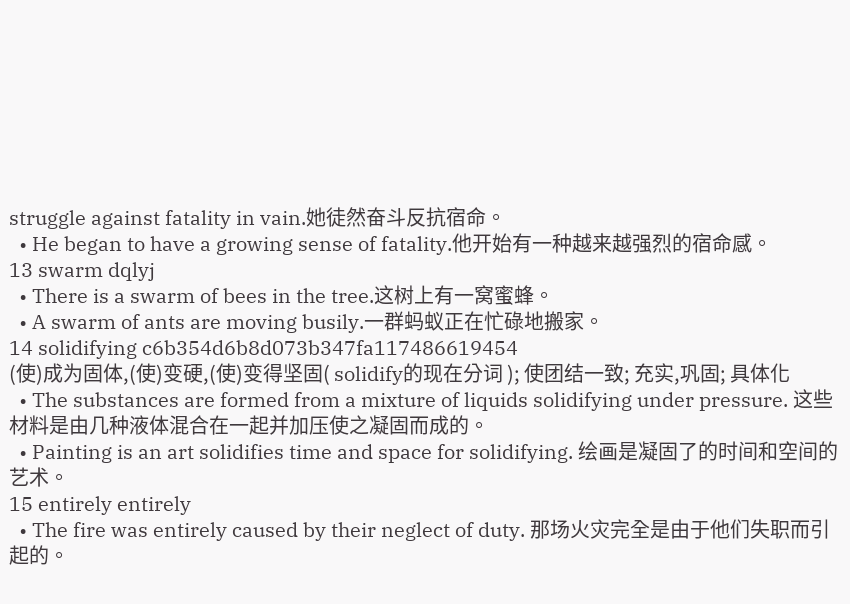struggle against fatality in vain.她徒然奋斗反抗宿命。
  • He began to have a growing sense of fatality.他开始有一种越来越强烈的宿命感。
13 swarm dqlyj
  • There is a swarm of bees in the tree.这树上有一窝蜜蜂。
  • A swarm of ants are moving busily.一群蚂蚁正在忙碌地搬家。
14 solidifying c6b354d6b8d073b347fa117486619454
(使)成为固体,(使)变硬,(使)变得坚固( solidify的现在分词 ); 使团结一致; 充实,巩固; 具体化
  • The substances are formed from a mixture of liquids solidifying under pressure. 这些材料是由几种液体混合在一起并加压使之凝固而成的。
  • Painting is an art solidifies time and space for solidifying. 绘画是凝固了的时间和空间的艺术。
15 entirely entirely
  • The fire was entirely caused by their neglect of duty. 那场火灾完全是由于他们失职而引起的。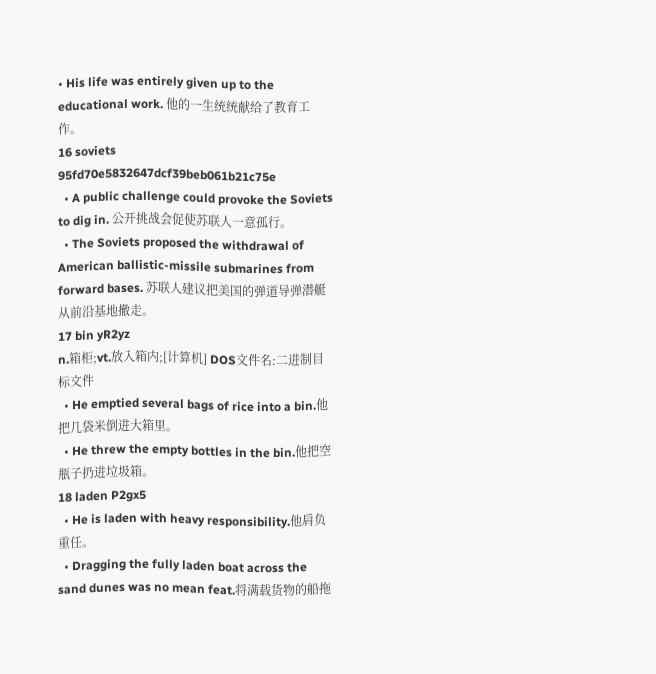• His life was entirely given up to the educational work. 他的一生统统献给了教育工作。
16 soviets 95fd70e5832647dcf39beb061b21c75e
  • A public challenge could provoke the Soviets to dig in. 公开挑战会促使苏联人一意孤行。
  • The Soviets proposed the withdrawal of American ballistic-missile submarines from forward bases. 苏联人建议把美国的弹道导弹潜艇从前沿基地撤走。
17 bin yR2yz
n.箱柜;vt.放入箱内;[计算机] DOS文件名:二进制目标文件
  • He emptied several bags of rice into a bin.他把几袋米倒进大箱里。
  • He threw the empty bottles in the bin.他把空瓶子扔进垃圾箱。
18 laden P2gx5
  • He is laden with heavy responsibility.他肩负重任。
  • Dragging the fully laden boat across the sand dunes was no mean feat.将满载货物的船拖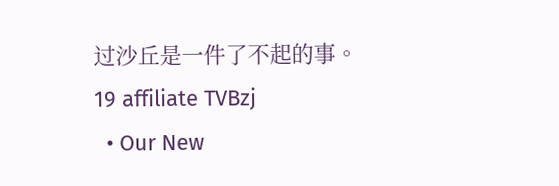过沙丘是一件了不起的事。
19 affiliate TVBzj
  • Our New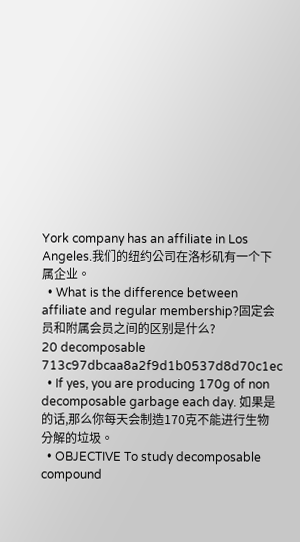York company has an affiliate in Los Angeles.我们的纽约公司在洛杉矶有一个下属企业。
  • What is the difference between affiliate and regular membership?固定会员和附属会员之间的区别是什么?
20 decomposable 713c97dbcaa8a2f9d1b0537d8d70c1ec
  • If yes, you are producing 170g of non decomposable garbage each day. 如果是的话,那么你每天会制造170克不能进行生物分解的垃圾。
  • OBJECTIVE To study decomposable compound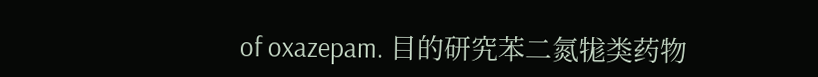of oxazepam. 目的研究苯二氮牻类药物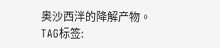奥沙西泮的降解产物。
TAG标签: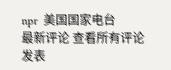npr  美国国家电台
最新评论 查看所有评论
发表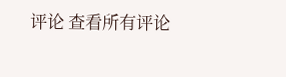评论 查看所有评论